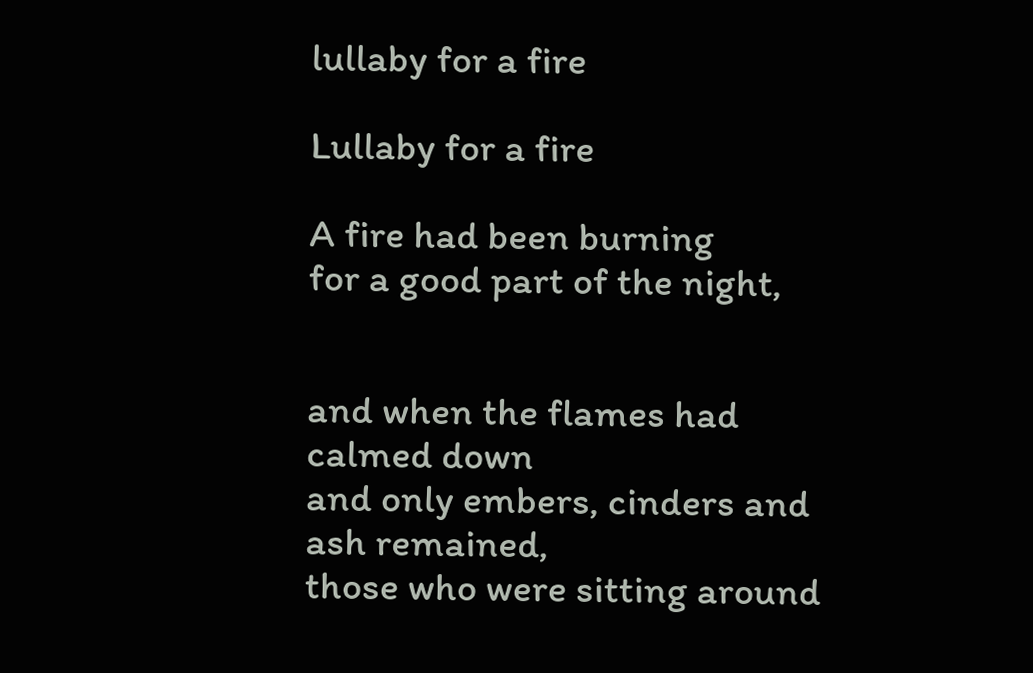lullaby for a fire

Lullaby for a fire

A fire had been burning
for a good part of the night,


and when the flames had calmed down
and only embers, cinders and ash remained,
those who were sitting around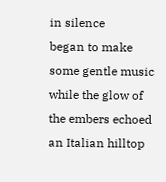in silence
began to make some gentle music
while the glow of the embers echoed
an Italian hilltop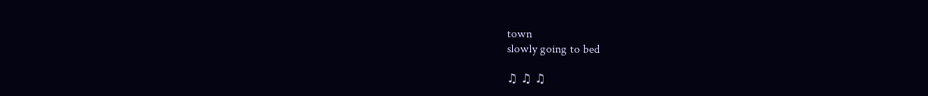town
slowly going to bed

♫ ♫ ♫